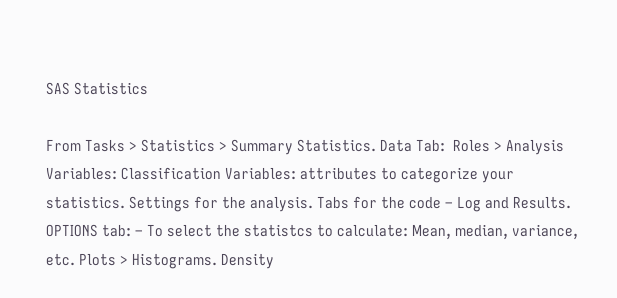SAS Statistics

From Tasks > Statistics > Summary Statistics. Data Tab:  Roles > Analysis  Variables: Classification Variables: attributes to categorize your statistics. Settings for the analysis. Tabs for the code – Log and Results. OPTIONS tab: – To select the statistcs to calculate: Mean, median, variance, etc. Plots > Histograms. Density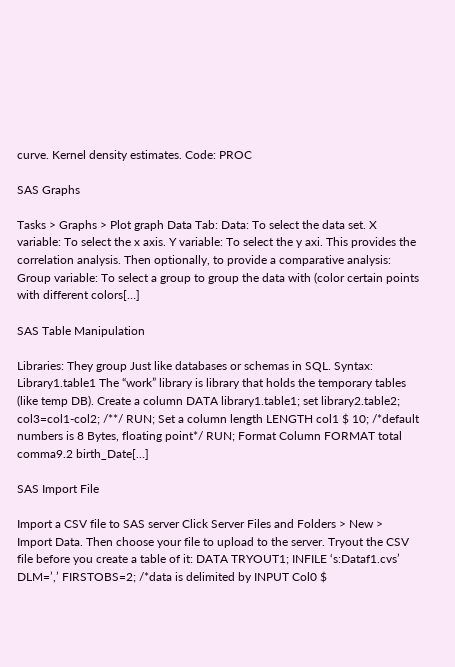curve. Kernel density estimates. Code: PROC

SAS Graphs

Tasks > Graphs > Plot graph Data Tab: Data: To select the data set. X variable: To select the x axis. Y variable: To select the y axi. This provides the correlation analysis. Then optionally, to provide a comparative analysis: Group variable: To select a group to group the data with (color certain points with different colors[…]

SAS Table Manipulation

Libraries: They group Just like databases or schemas in SQL. Syntax: Library1.table1 The “work” library is library that holds the temporary tables (like temp DB). Create a column DATA library1.table1; set library2.table2; col3=col1-col2; /**/ RUN; Set a column length LENGTH col1 $ 10; /*default numbers is 8 Bytes, floating point*/ RUN; Format Column FORMAT total comma9.2 birth_Date[…]

SAS Import File

Import a CSV file to SAS server Click Server Files and Folders > New > Import Data. Then choose your file to upload to the server. Tryout the CSV file before you create a table of it: DATA TRYOUT1; INFILE ‘s:Dataf1.cvs’ DLM=’,’ FIRSTOBS=2; /*data is delimited by INPUT Col0 $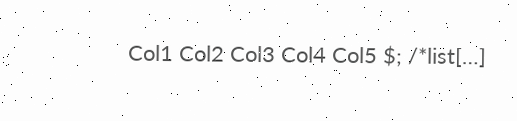Col1 Col2 Col3 Col4 Col5 $; /*list[…]